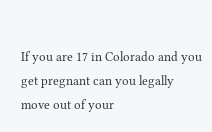If you are 17 in Colorado and you get pregnant can you legally move out of your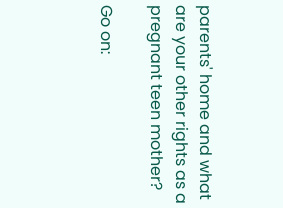parents' home and what are your other rights as a pregnant teen mother?

Go on: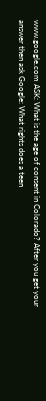www.google.com ASK: What is the age of consent in Colorado? After you get your answer then ask Google: What rights does a teen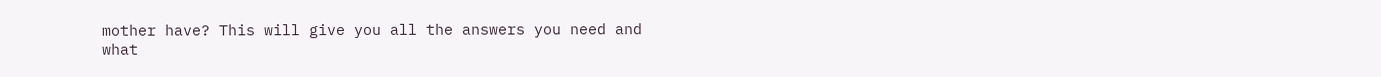mother have? This will give you all the answers you need and what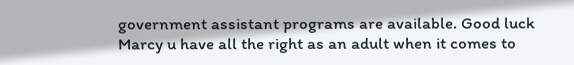government assistant programs are available. Good luck Marcy u have all the right as an adult when it comes to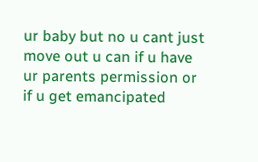ur baby but no u cant just move out u can if u have ur parents permission or if u get emancipated